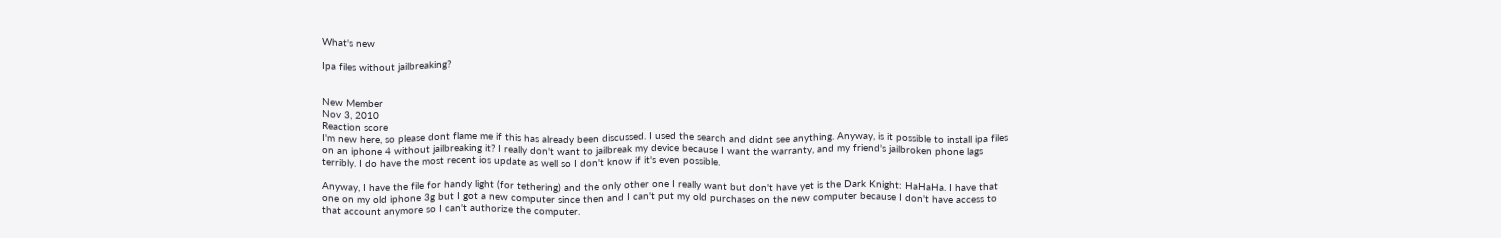What's new

Ipa files without jailbreaking?


New Member
Nov 3, 2010
Reaction score
I'm new here, so please dont flame me if this has already been discussed. I used the search and didnt see anything. Anyway, is it possible to install ipa files on an iphone 4 without jailbreaking it? I really don't want to jailbreak my device because I want the warranty, and my friend's jailbroken phone lags terribly. I do have the most recent ios update as well so I don't know if it's even possible.

Anyway, I have the file for handy light (for tethering) and the only other one I really want but don't have yet is the Dark Knight: HaHaHa. I have that one on my old iphone 3g but I got a new computer since then and I can't put my old purchases on the new computer because I don't have access to that account anymore so I can't authorize the computer.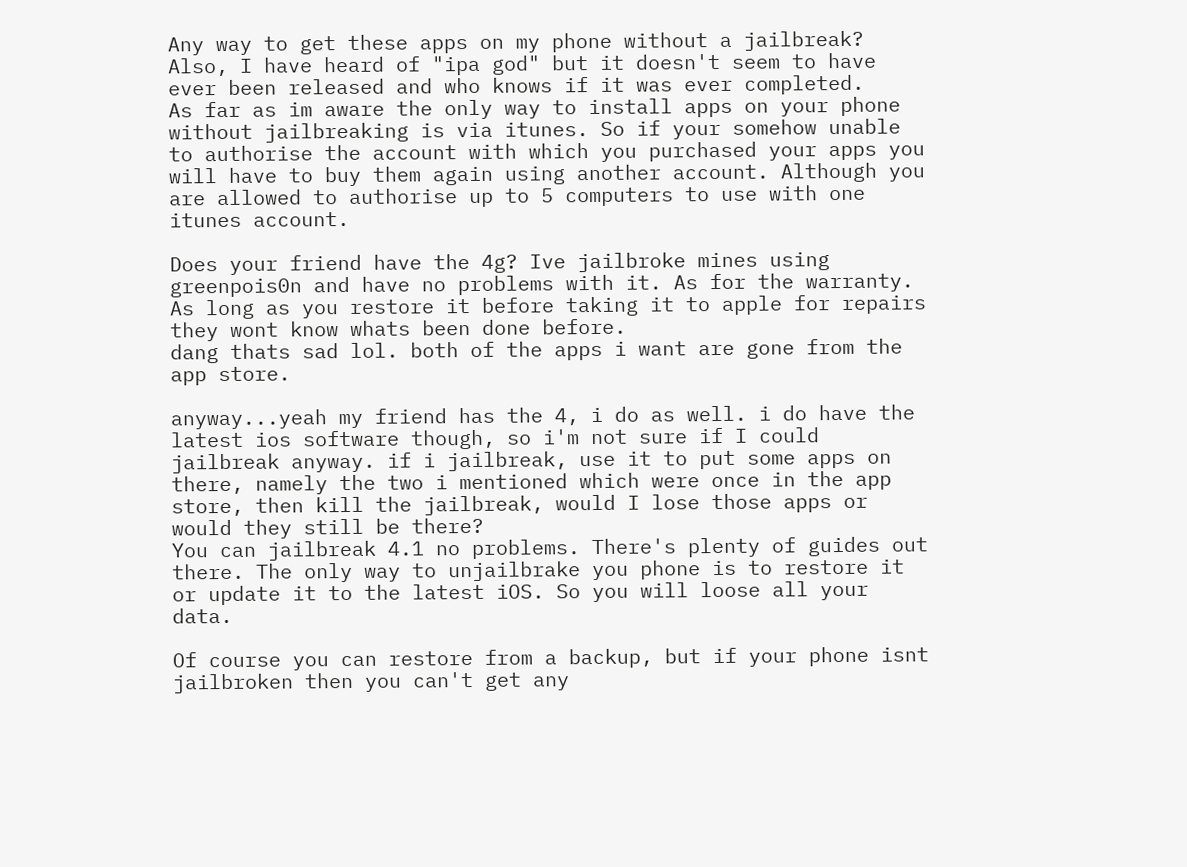Any way to get these apps on my phone without a jailbreak? Also, I have heard of "ipa god" but it doesn't seem to have ever been released and who knows if it was ever completed.
As far as im aware the only way to install apps on your phone without jailbreaking is via itunes. So if your somehow unable to authorise the account with which you purchased your apps you will have to buy them again using another account. Although you are allowed to authorise up to 5 computers to use with one itunes account.

Does your friend have the 4g? Ive jailbroke mines using greenpois0n and have no problems with it. As for the warranty. As long as you restore it before taking it to apple for repairs they wont know whats been done before.
dang thats sad lol. both of the apps i want are gone from the app store.

anyway...yeah my friend has the 4, i do as well. i do have the latest ios software though, so i'm not sure if I could jailbreak anyway. if i jailbreak, use it to put some apps on there, namely the two i mentioned which were once in the app store, then kill the jailbreak, would I lose those apps or would they still be there?
You can jailbreak 4.1 no problems. There's plenty of guides out there. The only way to unjailbrake you phone is to restore it or update it to the latest iOS. So you will loose all your data.

Of course you can restore from a backup, but if your phone isnt jailbroken then you can't get any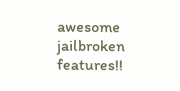awesome jailbroken features!!